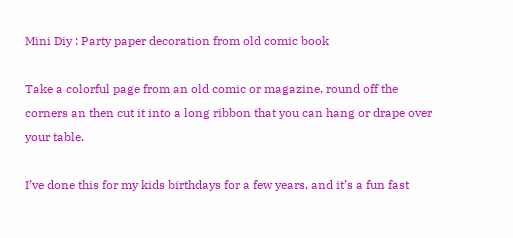Mini Diy : Party paper decoration from old comic book

Take a colorful page from an old comic or magazine, round off the corners an then cut it into a long ribbon that you can hang or drape over your table.

I’ve done this for my kids birthdays for a few years, and it’s a fun fast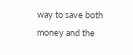way to save both money and the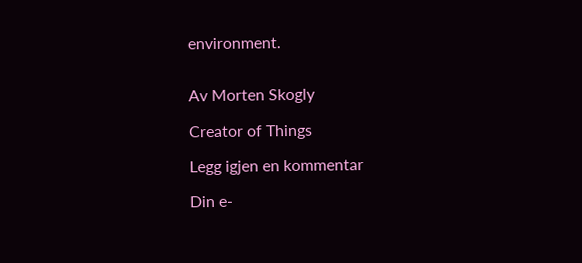environment.


Av Morten Skogly

Creator of Things

Legg igjen en kommentar

Din e-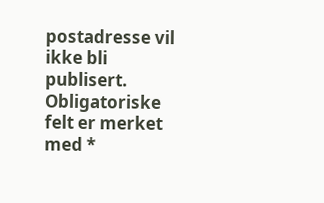postadresse vil ikke bli publisert. Obligatoriske felt er merket med *